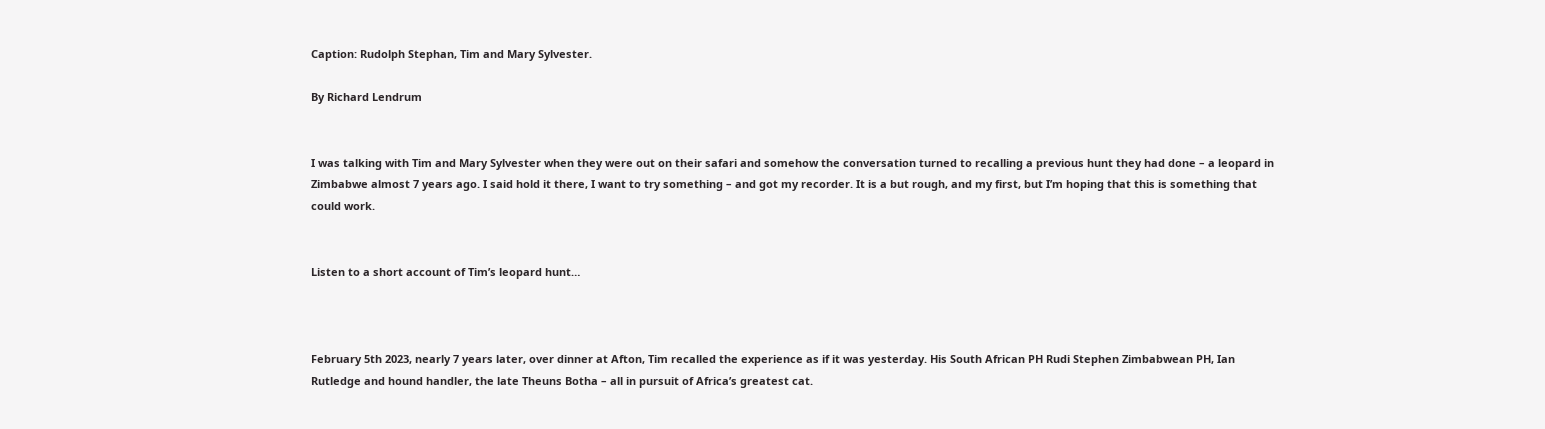Caption: Rudolph Stephan, Tim and Mary Sylvester.

By Richard Lendrum


I was talking with Tim and Mary Sylvester when they were out on their safari and somehow the conversation turned to recalling a previous hunt they had done – a leopard in Zimbabwe almost 7 years ago. I said hold it there, I want to try something – and got my recorder. It is a but rough, and my first, but I’m hoping that this is something that could work.


Listen to a short account of Tim’s leopard hunt…



February 5th 2023, nearly 7 years later, over dinner at Afton, Tim recalled the experience as if it was yesterday. His South African PH Rudi Stephen Zimbabwean PH, Ian Rutledge and hound handler, the late Theuns Botha – all in pursuit of Africa’s greatest cat.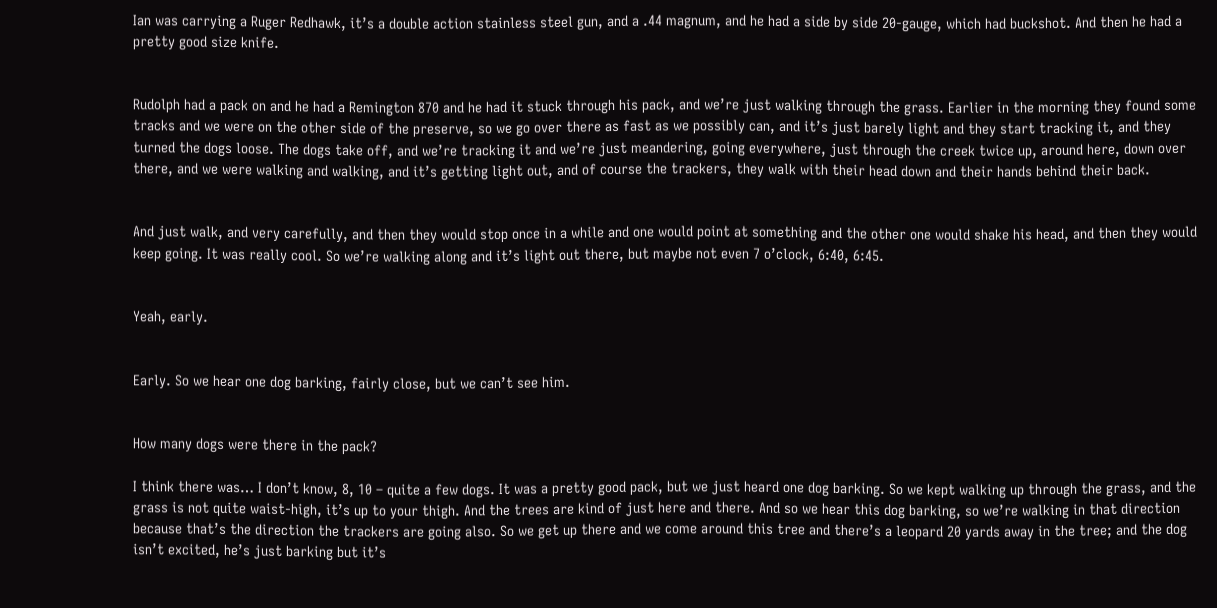Ian was carrying a Ruger Redhawk, it’s a double action stainless steel gun, and a .44 magnum, and he had a side by side 20-gauge, which had buckshot. And then he had a pretty good size knife.


Rudolph had a pack on and he had a Remington 870 and he had it stuck through his pack, and we’re just walking through the grass. Earlier in the morning they found some tracks and we were on the other side of the preserve, so we go over there as fast as we possibly can, and it’s just barely light and they start tracking it, and they turned the dogs loose. The dogs take off, and we’re tracking it and we’re just meandering, going everywhere, just through the creek twice up, around here, down over there, and we were walking and walking, and it’s getting light out, and of course the trackers, they walk with their head down and their hands behind their back.


And just walk, and very carefully, and then they would stop once in a while and one would point at something and the other one would shake his head, and then they would keep going. It was really cool. So we’re walking along and it’s light out there, but maybe not even 7 o’clock, 6:40, 6:45.


Yeah, early.


Early. So we hear one dog barking, fairly close, but we can’t see him.


How many dogs were there in the pack?

I think there was… I don’t know, 8, 10 – quite a few dogs. It was a pretty good pack, but we just heard one dog barking. So we kept walking up through the grass, and the grass is not quite waist-high, it’s up to your thigh. And the trees are kind of just here and there. And so we hear this dog barking, so we’re walking in that direction because that’s the direction the trackers are going also. So we get up there and we come around this tree and there’s a leopard 20 yards away in the tree; and the dog isn’t excited, he’s just barking but it’s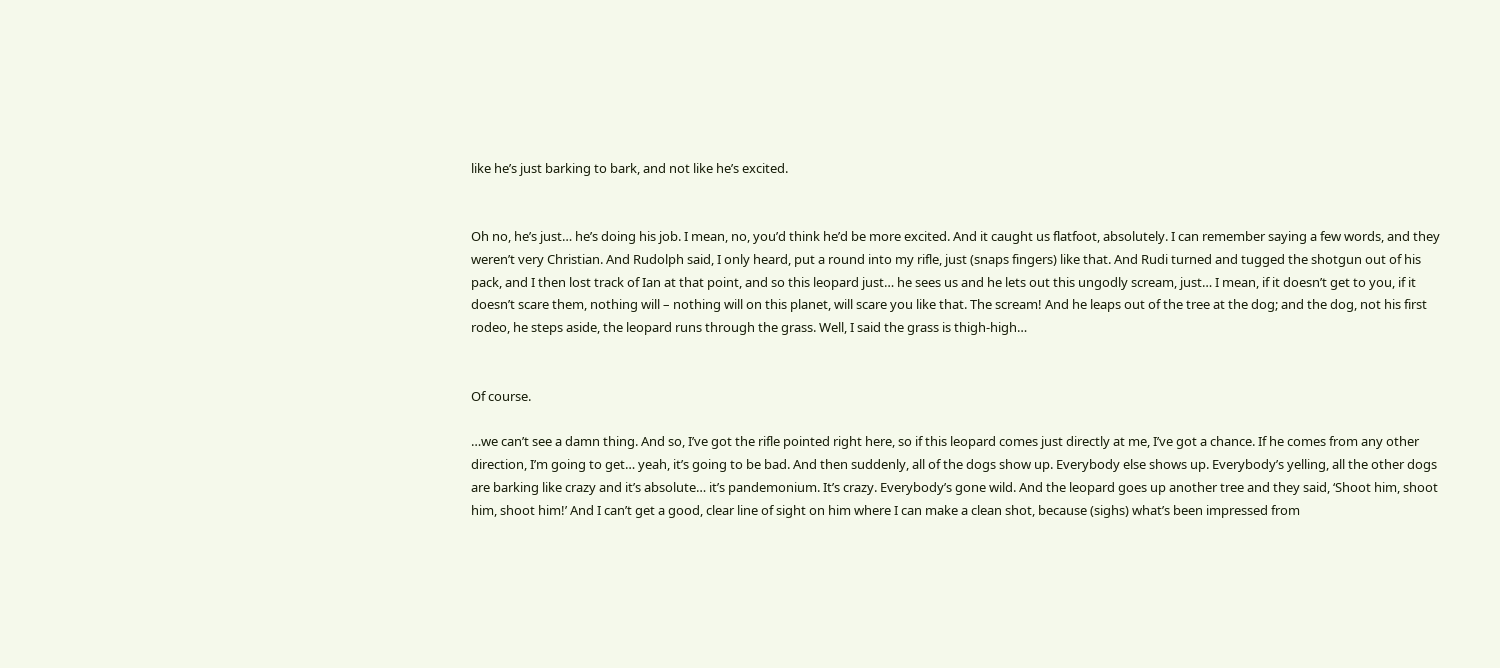like he’s just barking to bark, and not like he’s excited.


Oh no, he’s just… he’s doing his job. I mean, no, you’d think he’d be more excited. And it caught us flatfoot, absolutely. I can remember saying a few words, and they weren’t very Christian. And Rudolph said, I only heard, put a round into my rifle, just (snaps fingers) like that. And Rudi turned and tugged the shotgun out of his pack, and I then lost track of Ian at that point, and so this leopard just… he sees us and he lets out this ungodly scream, just… I mean, if it doesn’t get to you, if it doesn’t scare them, nothing will – nothing will on this planet, will scare you like that. The scream! And he leaps out of the tree at the dog; and the dog, not his first rodeo, he steps aside, the leopard runs through the grass. Well, I said the grass is thigh-high…


Of course.

…we can’t see a damn thing. And so, I’ve got the rifle pointed right here, so if this leopard comes just directly at me, I’ve got a chance. If he comes from any other direction, I’m going to get… yeah, it’s going to be bad. And then suddenly, all of the dogs show up. Everybody else shows up. Everybody’s yelling, all the other dogs are barking like crazy and it’s absolute… it’s pandemonium. It’s crazy. Everybody’s gone wild. And the leopard goes up another tree and they said, ‘Shoot him, shoot him, shoot him!’ And I can’t get a good, clear line of sight on him where I can make a clean shot, because (sighs) what’s been impressed from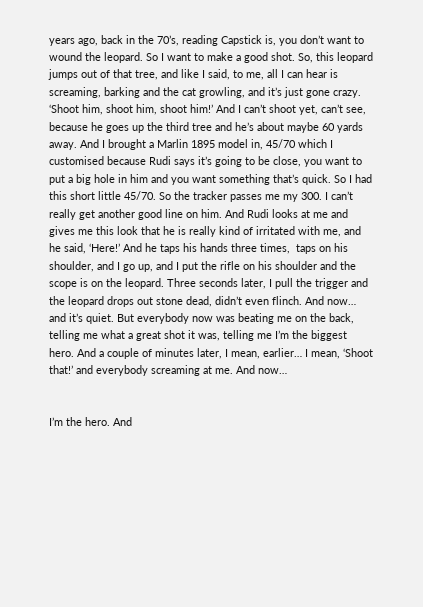years ago, back in the 70’s, reading Capstick is, you don’t want to wound the leopard. So I want to make a good shot. So, this leopard jumps out of that tree, and like I said, to me, all I can hear is screaming, barking and the cat growling, and it’s just gone crazy. ‘Shoot him, shoot him, shoot him!’ And I can’t shoot yet, can’t see, because he goes up the third tree and he’s about maybe 60 yards away. And I brought a Marlin 1895 model in, 45/70 which I customised because Rudi says it’s going to be close, you want to put a big hole in him and you want something that’s quick. So I had this short little 45/70. So the tracker passes me my 300. I can’t really get another good line on him. And Rudi looks at me and gives me this look that he is really kind of irritated with me, and he said, ‘Here!’ And he taps his hands three times,  taps on his shoulder, and I go up, and I put the rifle on his shoulder and the scope is on the leopard. Three seconds later, I pull the trigger and the leopard drops out stone dead, didn’t even flinch. And now… and it’s quiet. But everybody now was beating me on the back, telling me what a great shot it was, telling me I’m the biggest hero. And a couple of minutes later, I mean, earlier… I mean, ‘Shoot that!’ and everybody screaming at me. And now…


I’m the hero. And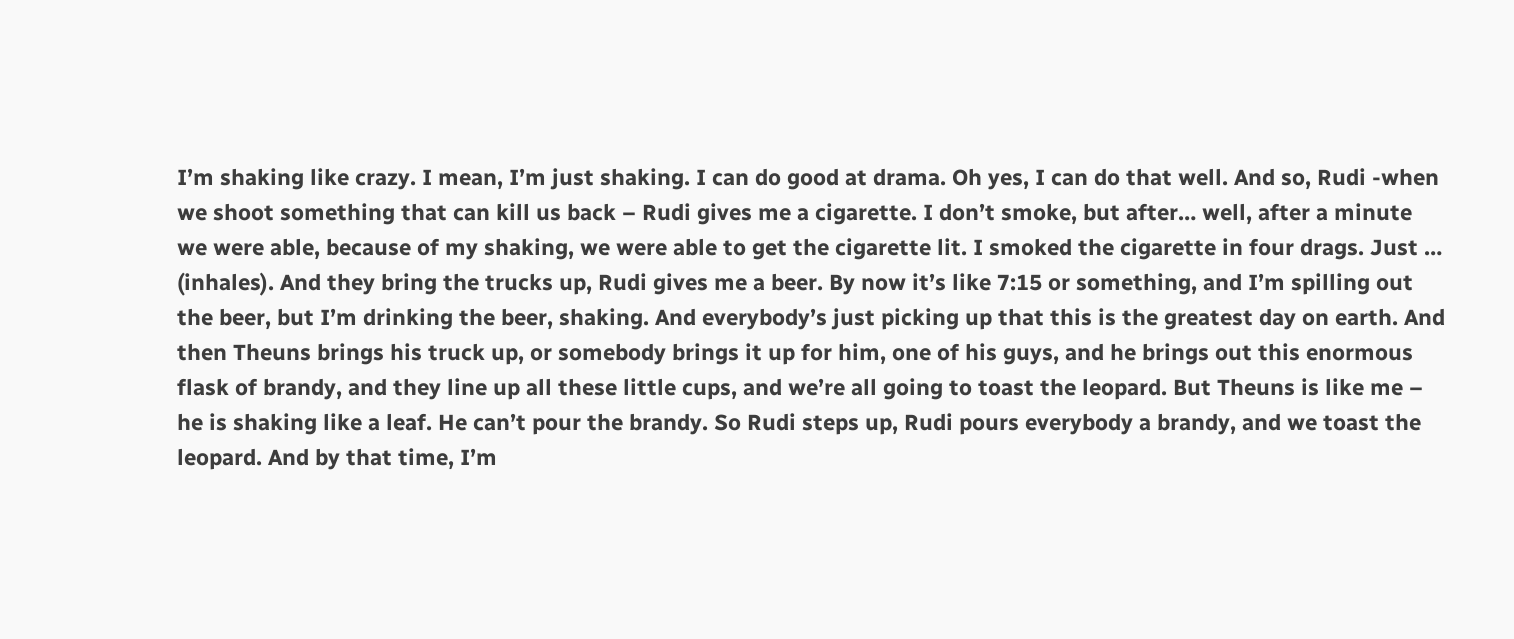I’m shaking like crazy. I mean, I’m just shaking. I can do good at drama. Oh yes, I can do that well. And so, Rudi -when we shoot something that can kill us back – Rudi gives me a cigarette. I don’t smoke, but after… well, after a minute we were able, because of my shaking, we were able to get the cigarette lit. I smoked the cigarette in four drags. Just … (inhales). And they bring the trucks up, Rudi gives me a beer. By now it’s like 7:15 or something, and I’m spilling out the beer, but I’m drinking the beer, shaking. And everybody’s just picking up that this is the greatest day on earth. And then Theuns brings his truck up, or somebody brings it up for him, one of his guys, and he brings out this enormous flask of brandy, and they line up all these little cups, and we’re all going to toast the leopard. But Theuns is like me – he is shaking like a leaf. He can’t pour the brandy. So Rudi steps up, Rudi pours everybody a brandy, and we toast the leopard. And by that time, I’m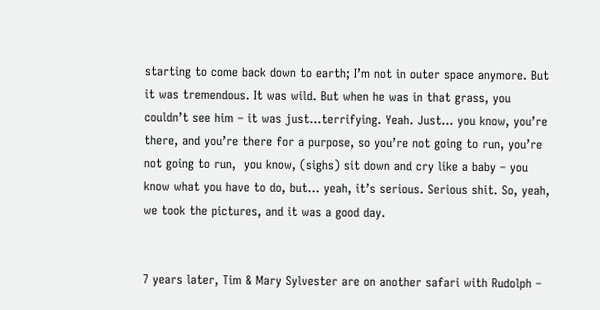starting to come back down to earth; I’m not in outer space anymore. But it was tremendous. It was wild. But when he was in that grass, you couldn’t see him – it was just…terrifying. Yeah. Just… you know, you’re there, and you’re there for a purpose, so you’re not going to run, you’re not going to run,  you know, (sighs) sit down and cry like a baby – you know what you have to do, but… yeah, it’s serious. Serious shit. So, yeah, we took the pictures, and it was a good day.


7 years later, Tim & Mary Sylvester are on another safari with Rudolph –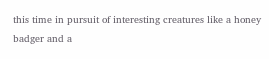this time in pursuit of interesting creatures like a honey badger and a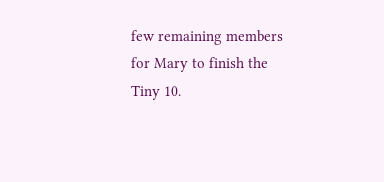few remaining members for Mary to finish the Tiny 10.